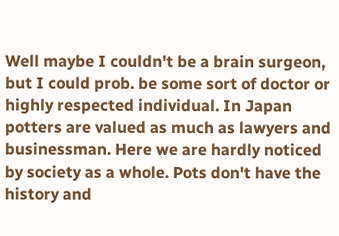Well maybe I couldn't be a brain surgeon, but I could prob. be some sort of doctor or highly respected individual. In Japan potters are valued as much as lawyers and businessman. Here we are hardly noticed by society as a whole. Pots don't have the history and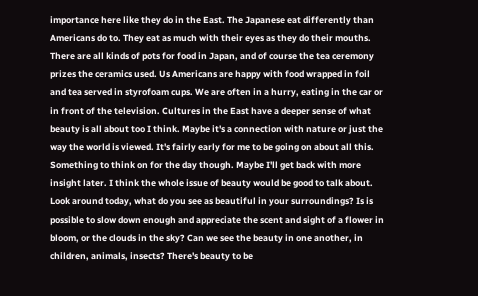importance here like they do in the East. The Japanese eat differently than Americans do to. They eat as much with their eyes as they do their mouths. There are all kinds of pots for food in Japan, and of course the tea ceremony prizes the ceramics used. Us Americans are happy with food wrapped in foil and tea served in styrofoam cups. We are often in a hurry, eating in the car or in front of the television. Cultures in the East have a deeper sense of what beauty is all about too I think. Maybe it's a connection with nature or just the way the world is viewed. It's fairly early for me to be going on about all this. Something to think on for the day though. Maybe I'll get back with more insight later. I think the whole issue of beauty would be good to talk about. Look around today, what do you see as beautiful in your surroundings? Is is possible to slow down enough and appreciate the scent and sight of a flower in bloom, or the clouds in the sky? Can we see the beauty in one another, in children, animals, insects? There's beauty to be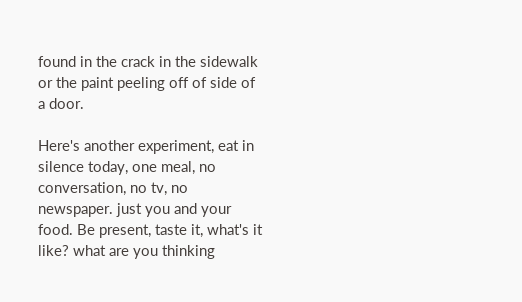found in the crack in the sidewalk or the paint peeling off of side of a door.

Here's another experiment, eat in silence today, one meal, no conversation, no tv, no newspaper. just you and your food. Be present, taste it, what's it like? what are you thinking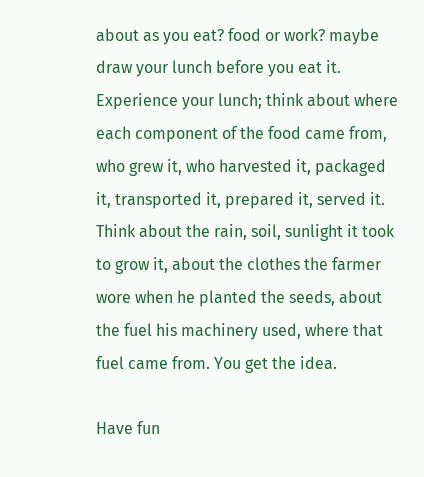about as you eat? food or work? maybe draw your lunch before you eat it. Experience your lunch; think about where each component of the food came from, who grew it, who harvested it, packaged it, transported it, prepared it, served it. Think about the rain, soil, sunlight it took to grow it, about the clothes the farmer wore when he planted the seeds, about the fuel his machinery used, where that fuel came from. You get the idea.

Have fun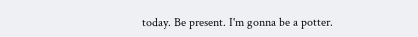today. Be present. I'm gonna be a potter.